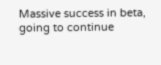Massive success in beta, going to continue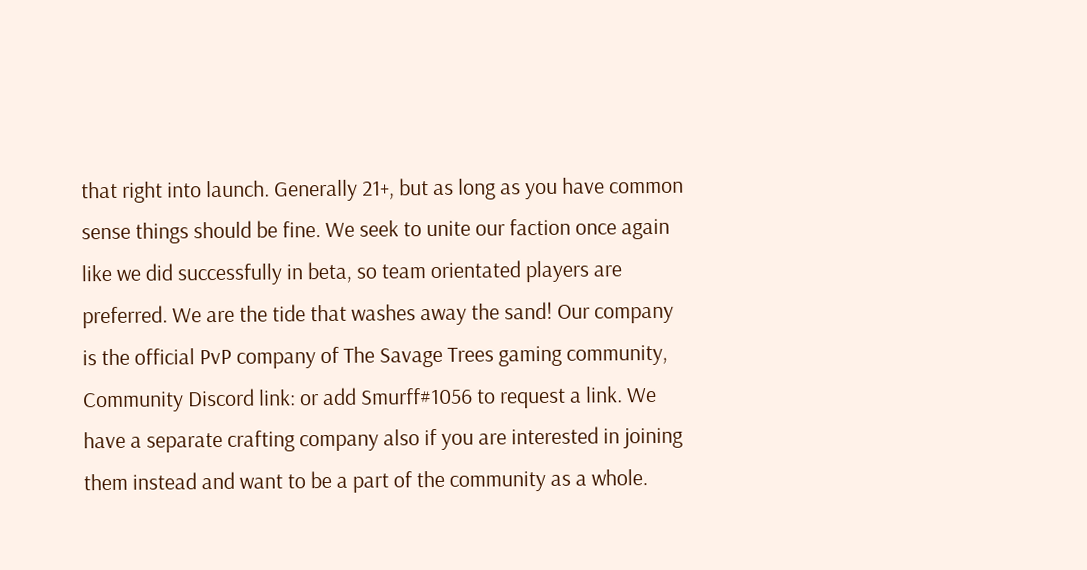that right into launch. Generally 21+, but as long as you have common sense things should be fine. We seek to unite our faction once again like we did successfully in beta, so team orientated players are preferred. We are the tide that washes away the sand! Our company is the official PvP company of The Savage Trees gaming community, Community Discord link: or add Smurff#1056 to request a link. We have a separate crafting company also if you are interested in joining them instead and want to be a part of the community as a whole.